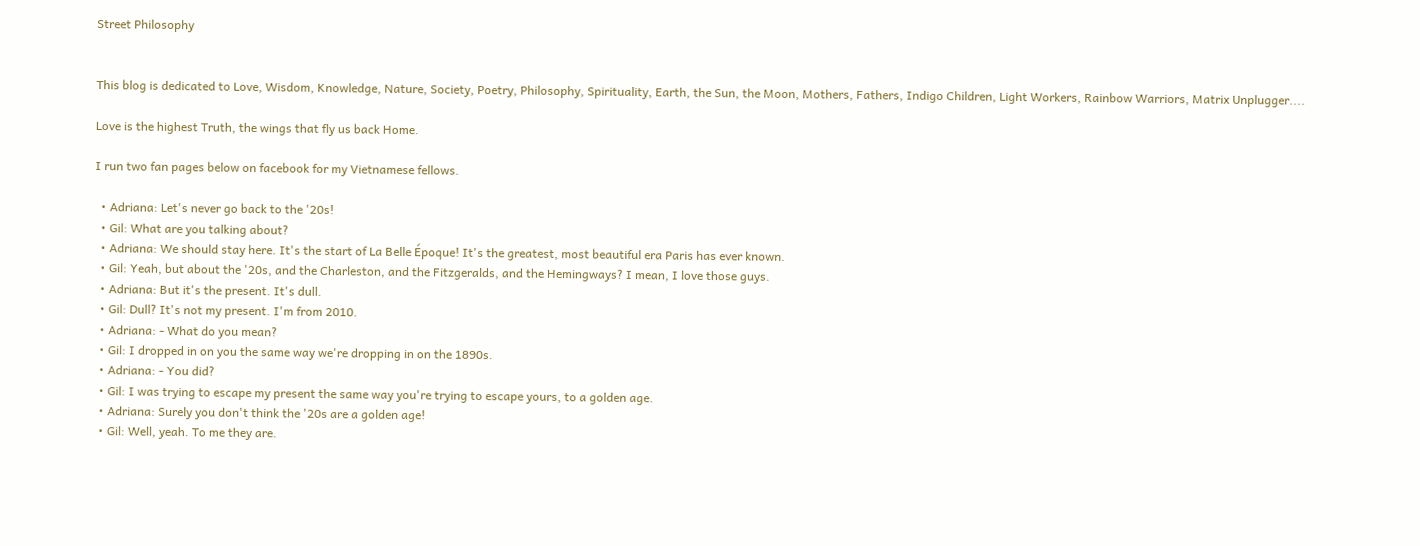Street Philosophy


This blog is dedicated to Love, Wisdom, Knowledge, Nature, Society, Poetry, Philosophy, Spirituality, Earth, the Sun, the Moon, Mothers, Fathers, Indigo Children, Light Workers, Rainbow Warriors, Matrix Unplugger....

Love is the highest Truth, the wings that fly us back Home.

I run two fan pages below on facebook for my Vietnamese fellows.

  • Adriana: Let's never go back to the '20s!
  • Gil: What are you talking about?
  • Adriana: We should stay here. It's the start of La Belle Époque! It's the greatest, most beautiful era Paris has ever known.
  • Gil: Yeah, but about the '20s, and the Charleston, and the Fitzgeralds, and the Hemingways? I mean, I love those guys.
  • Adriana: But it's the present. It's dull.
  • Gil: Dull? It's not my present. I'm from 2010.
  • Adriana: - What do you mean?
  • Gil: I dropped in on you the same way we're dropping in on the 1890s.
  • Adriana: - You did?
  • Gil: I was trying to escape my present the same way you're trying to escape yours, to a golden age.
  • Adriana: Surely you don't think the '20s are a golden age!
  • Gil: Well, yeah. To me they are.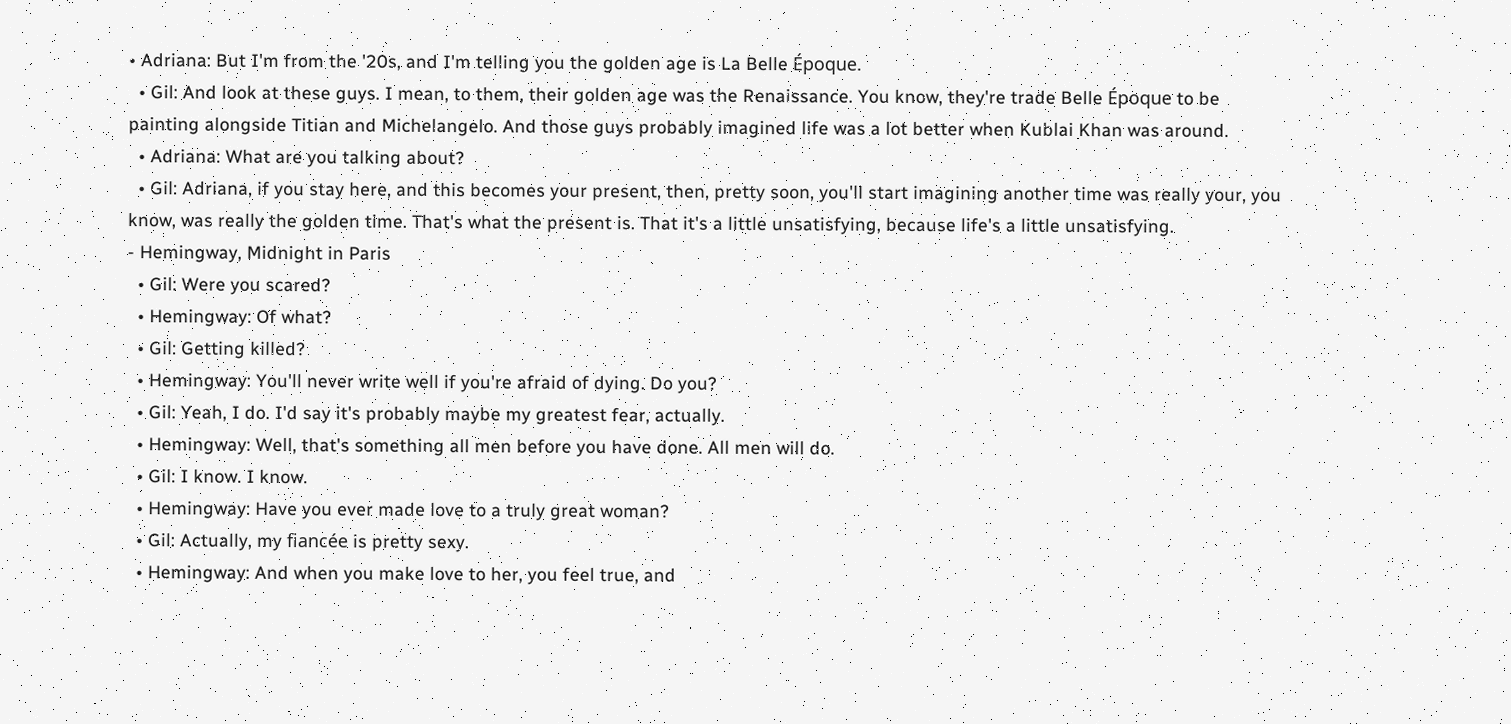• Adriana: But I'm from the '20s, and I'm telling you the golden age is La Belle Époque.
  • Gil: And look at these guys. I mean, to them, their golden age was the Renaissance. You know, they're trade Belle Époque to be painting alongside Titian and Michelangelo. And those guys probably imagined life was a lot better when Kublai Khan was around.
  • Adriana: What are you talking about?
  • Gil: Adriana, if you stay here, and this becomes your present, then, pretty soon, you'll start imagining another time was really your, you know, was really the golden time. That's what the present is. That it's a little unsatisfying, because life's a little unsatisfying.
- Hemingway, Midnight in Paris
  • Gil: Were you scared?
  • Hemingway: Of what?
  • Gil: Getting killed?
  • Hemingway: You'll never write well if you're afraid of dying. Do you?
  • Gil: Yeah, I do. I'd say it's probably maybe my greatest fear, actually.
  • Hemingway: Well, that's something all men before you have done. All men will do.
  • Gil: I know. I know.
  • Hemingway: Have you ever made love to a truly great woman?
  • Gil: Actually, my fiancée is pretty sexy.
  • Hemingway: And when you make love to her, you feel true, and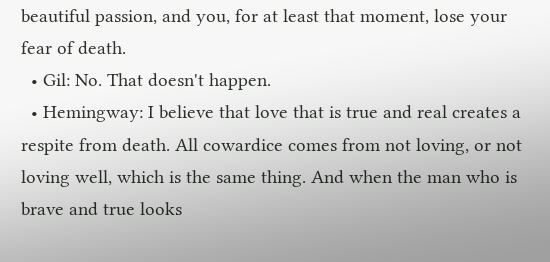beautiful passion, and you, for at least that moment, lose your fear of death.
  • Gil: No. That doesn't happen.
  • Hemingway: I believe that love that is true and real creates a respite from death. All cowardice comes from not loving, or not loving well, which is the same thing. And when the man who is brave and true looks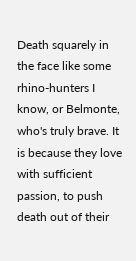Death squarely in the face like some rhino-hunters I know, or Belmonte, who's truly brave. It is because they love with sufficient passion, to push death out of their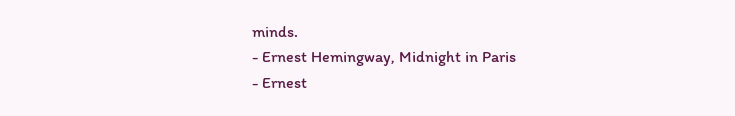minds.
- Ernest Hemingway, Midnight in Paris
- Ernest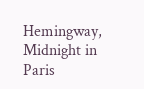Hemingway, Midnight in Paris